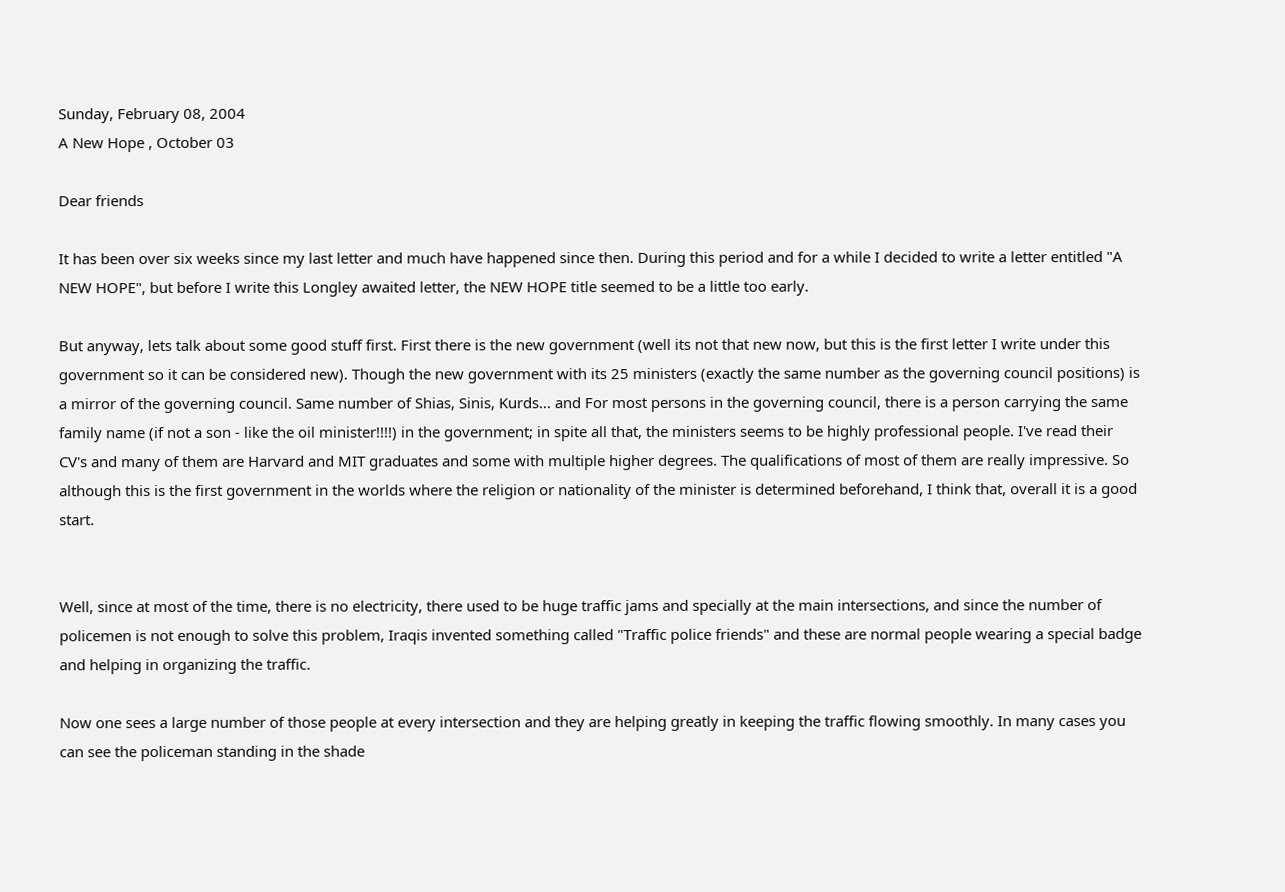Sunday, February 08, 2004
A New Hope , October 03

Dear friends

It has been over six weeks since my last letter and much have happened since then. During this period and for a while I decided to write a letter entitled "A NEW HOPE", but before I write this Longley awaited letter, the NEW HOPE title seemed to be a little too early.

But anyway, lets talk about some good stuff first. First there is the new government (well its not that new now, but this is the first letter I write under this government so it can be considered new). Though the new government with its 25 ministers (exactly the same number as the governing council positions) is a mirror of the governing council. Same number of Shias, Sinis, Kurds... and For most persons in the governing council, there is a person carrying the same family name (if not a son - like the oil minister!!!!) in the government; in spite all that, the ministers seems to be highly professional people. I've read their CV's and many of them are Harvard and MIT graduates and some with multiple higher degrees. The qualifications of most of them are really impressive. So although this is the first government in the worlds where the religion or nationality of the minister is determined beforehand, I think that, overall it is a good start.


Well, since at most of the time, there is no electricity, there used to be huge traffic jams and specially at the main intersections, and since the number of policemen is not enough to solve this problem, Iraqis invented something called "Traffic police friends" and these are normal people wearing a special badge and helping in organizing the traffic.

Now one sees a large number of those people at every intersection and they are helping greatly in keeping the traffic flowing smoothly. In many cases you can see the policeman standing in the shade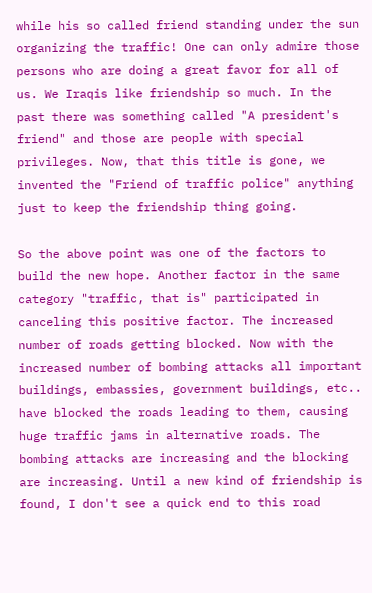while his so called friend standing under the sun organizing the traffic! One can only admire those persons who are doing a great favor for all of us. We Iraqis like friendship so much. In the past there was something called "A president's friend" and those are people with special privileges. Now, that this title is gone, we invented the "Friend of traffic police" anything just to keep the friendship thing going.

So the above point was one of the factors to build the new hope. Another factor in the same category "traffic, that is" participated in canceling this positive factor. The increased number of roads getting blocked. Now with the increased number of bombing attacks all important buildings, embassies, government buildings, etc.. have blocked the roads leading to them, causing huge traffic jams in alternative roads. The bombing attacks are increasing and the blocking are increasing. Until a new kind of friendship is found, I don't see a quick end to this road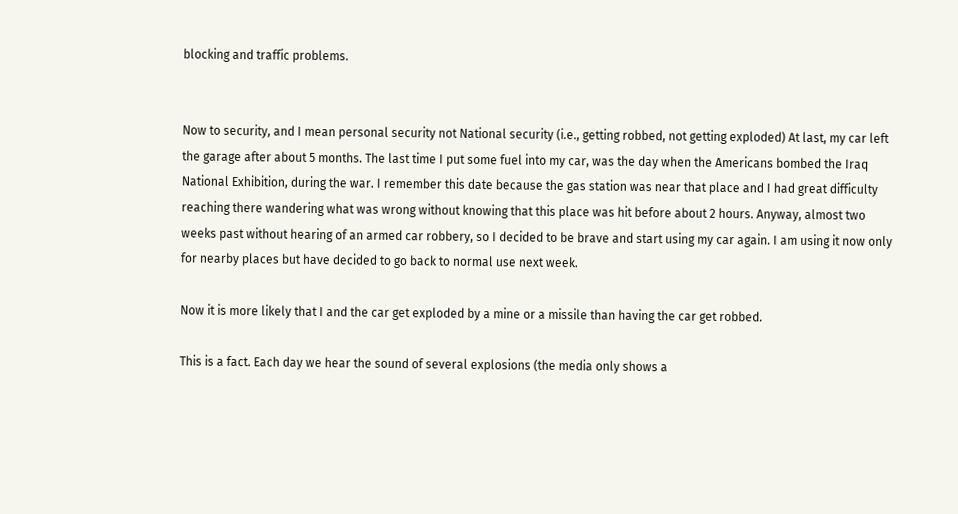blocking and traffic problems.


Now to security, and I mean personal security not National security (i.e., getting robbed, not getting exploded) At last, my car left the garage after about 5 months. The last time I put some fuel into my car, was the day when the Americans bombed the Iraq National Exhibition, during the war. I remember this date because the gas station was near that place and I had great difficulty reaching there wandering what was wrong without knowing that this place was hit before about 2 hours. Anyway, almost two weeks past without hearing of an armed car robbery, so I decided to be brave and start using my car again. I am using it now only for nearby places but have decided to go back to normal use next week.

Now it is more likely that I and the car get exploded by a mine or a missile than having the car get robbed.

This is a fact. Each day we hear the sound of several explosions (the media only shows a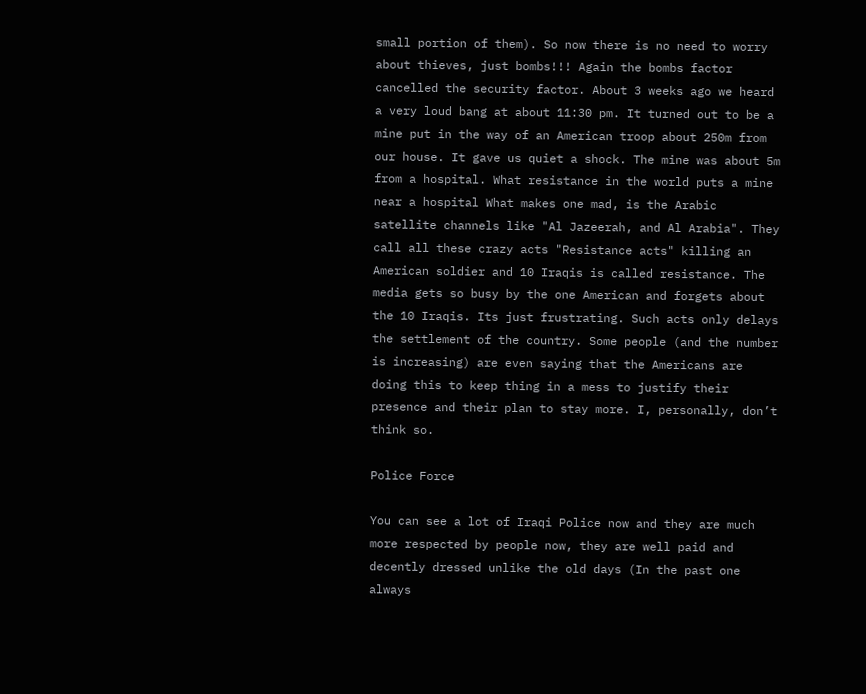small portion of them). So now there is no need to worry about thieves, just bombs!!! Again the bombs factor cancelled the security factor. About 3 weeks ago we heard a very loud bang at about 11:30 pm. It turned out to be a mine put in the way of an American troop about 250m from our house. It gave us quiet a shock. The mine was about 5m from a hospital. What resistance in the world puts a mine near a hospital What makes one mad, is the Arabic satellite channels like "Al Jazeerah, and Al Arabia". They call all these crazy acts "Resistance acts" killing an American soldier and 10 Iraqis is called resistance. The media gets so busy by the one American and forgets about the 10 Iraqis. Its just frustrating. Such acts only delays the settlement of the country. Some people (and the number is increasing) are even saying that the Americans are doing this to keep thing in a mess to justify their presence and their plan to stay more. I, personally, don’t think so.

Police Force

You can see a lot of Iraqi Police now and they are much more respected by people now, they are well paid and decently dressed unlike the old days (In the past one always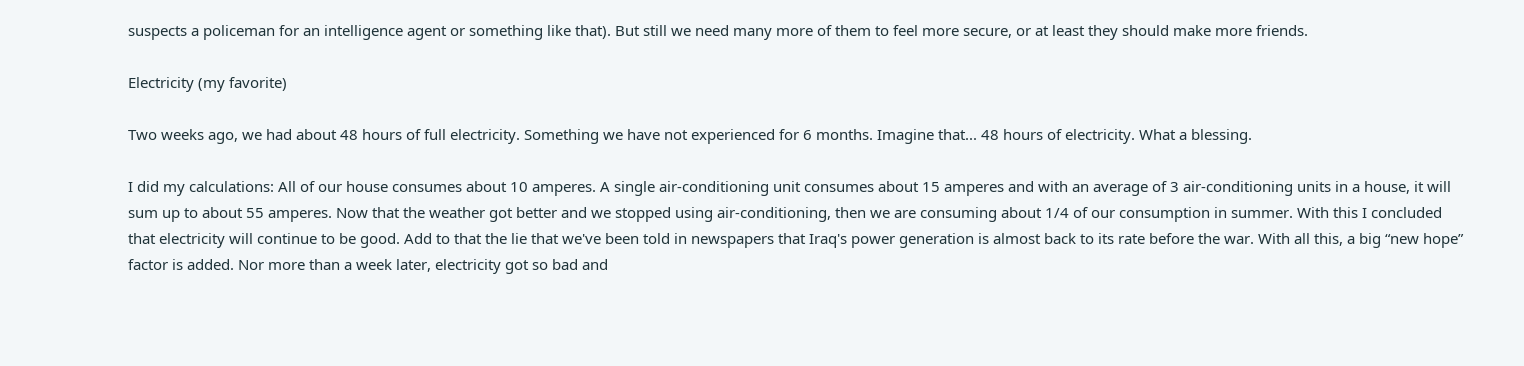suspects a policeman for an intelligence agent or something like that). But still we need many more of them to feel more secure, or at least they should make more friends.

Electricity (my favorite)

Two weeks ago, we had about 48 hours of full electricity. Something we have not experienced for 6 months. Imagine that... 48 hours of electricity. What a blessing.

I did my calculations: All of our house consumes about 10 amperes. A single air-conditioning unit consumes about 15 amperes and with an average of 3 air-conditioning units in a house, it will sum up to about 55 amperes. Now that the weather got better and we stopped using air-conditioning, then we are consuming about 1/4 of our consumption in summer. With this I concluded that electricity will continue to be good. Add to that the lie that we've been told in newspapers that Iraq's power generation is almost back to its rate before the war. With all this, a big “new hope” factor is added. Nor more than a week later, electricity got so bad and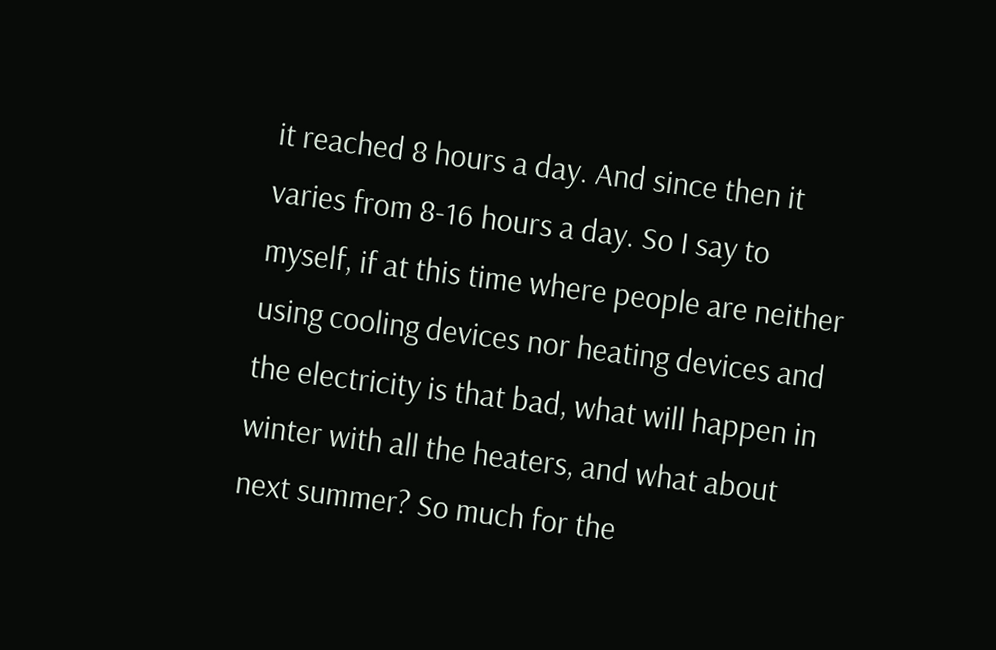it reached 8 hours a day. And since then it varies from 8-16 hours a day. So I say to myself, if at this time where people are neither using cooling devices nor heating devices and the electricity is that bad, what will happen in winter with all the heaters, and what about next summer? So much for the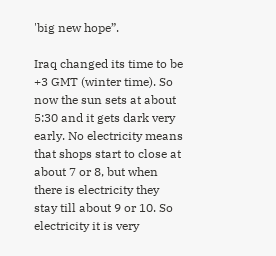'big new hope”.

Iraq changed its time to be +3 GMT (winter time). So now the sun sets at about 5:30 and it gets dark very early. No electricity means that shops start to close at about 7 or 8, but when there is electricity they stay till about 9 or 10. So electricity it is very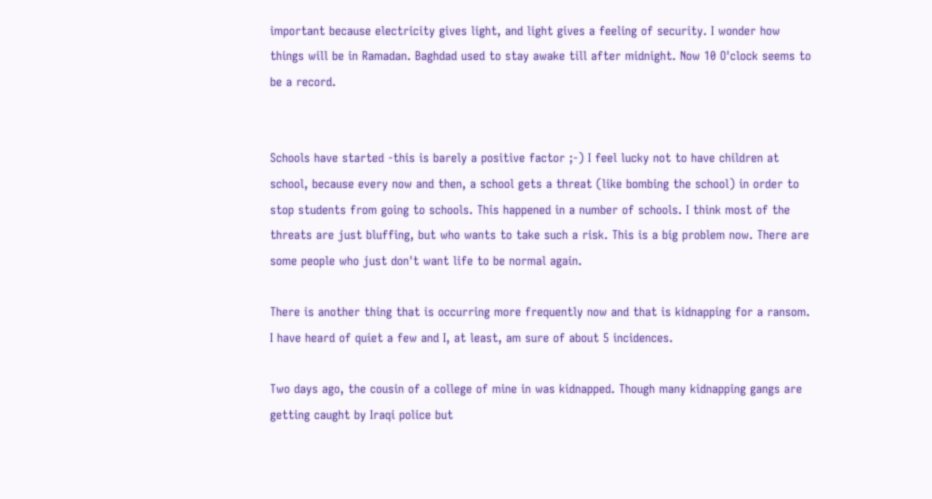important because electricity gives light, and light gives a feeling of security. I wonder how things will be in Ramadan. Baghdad used to stay awake till after midnight. Now 10 O'clock seems to be a record.


Schools have started -this is barely a positive factor ;-) I feel lucky not to have children at school, because every now and then, a school gets a threat (like bombing the school) in order to stop students from going to schools. This happened in a number of schools. I think most of the threats are just bluffing, but who wants to take such a risk. This is a big problem now. There are some people who just don't want life to be normal again.

There is another thing that is occurring more frequently now and that is kidnapping for a ransom. I have heard of quiet a few and I, at least, am sure of about 5 incidences.

Two days ago, the cousin of a college of mine in was kidnapped. Though many kidnapping gangs are getting caught by Iraqi police but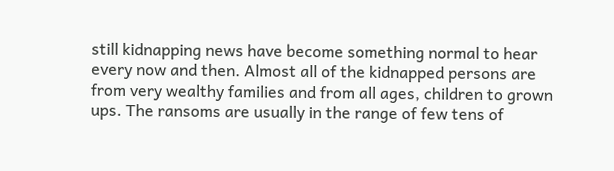still kidnapping news have become something normal to hear every now and then. Almost all of the kidnapped persons are from very wealthy families and from all ages, children to grown ups. The ransoms are usually in the range of few tens of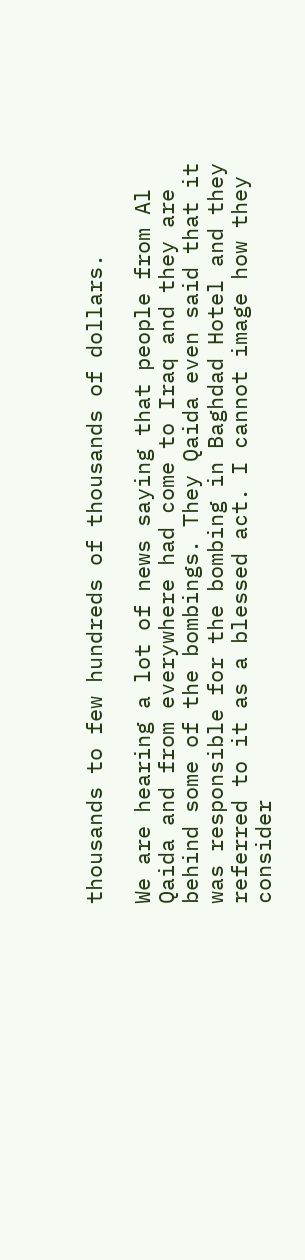thousands to few hundreds of thousands of dollars.

We are hearing a lot of news saying that people from Al Qaida and from everywhere had come to Iraq and they are behind some of the bombings. They Qaida even said that it was responsible for the bombing in Baghdad Hotel and they referred to it as a blessed act. I cannot image how they consider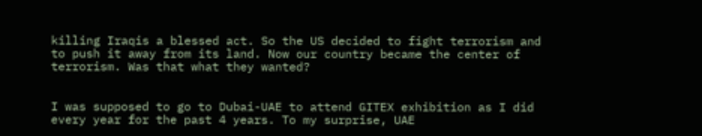killing Iraqis a blessed act. So the US decided to fight terrorism and to push it away from its land. Now our country became the center of terrorism. Was that what they wanted?


I was supposed to go to Dubai-UAE to attend GITEX exhibition as I did every year for the past 4 years. To my surprise, UAE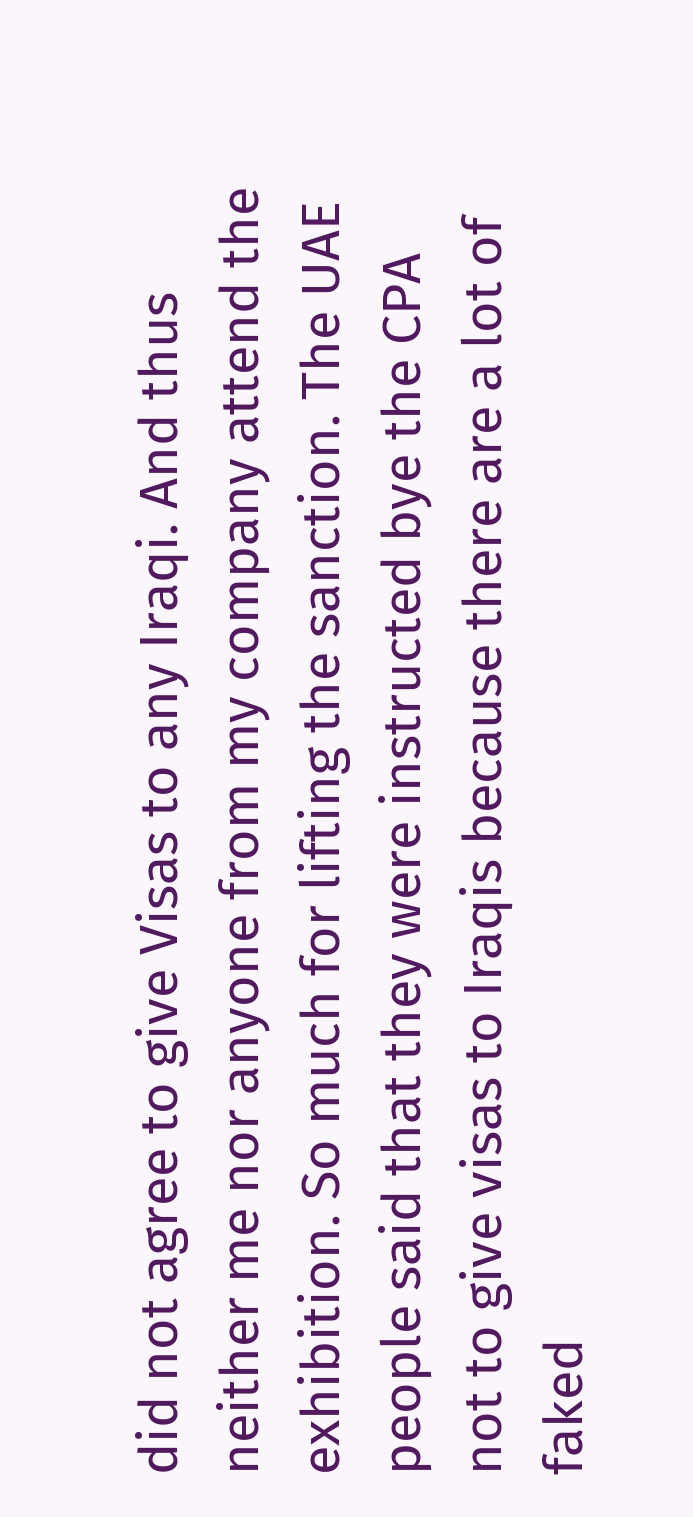did not agree to give Visas to any Iraqi. And thus neither me nor anyone from my company attend the exhibition. So much for lifting the sanction. The UAE people said that they were instructed bye the CPA not to give visas to Iraqis because there are a lot of faked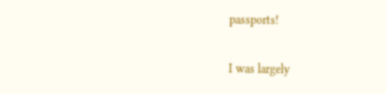passports!

I was largely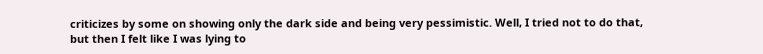criticizes by some on showing only the dark side and being very pessimistic. Well, I tried not to do that, but then I felt like I was lying to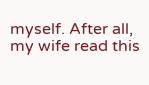myself. After all, my wife read this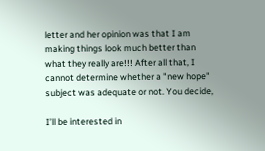letter and her opinion was that I am making things look much better than what they really are!!! After all that, I cannot determine whether a "new hope" subject was adequate or not. You decide,

I’ll be interested in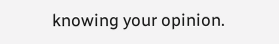knowing your opinion.